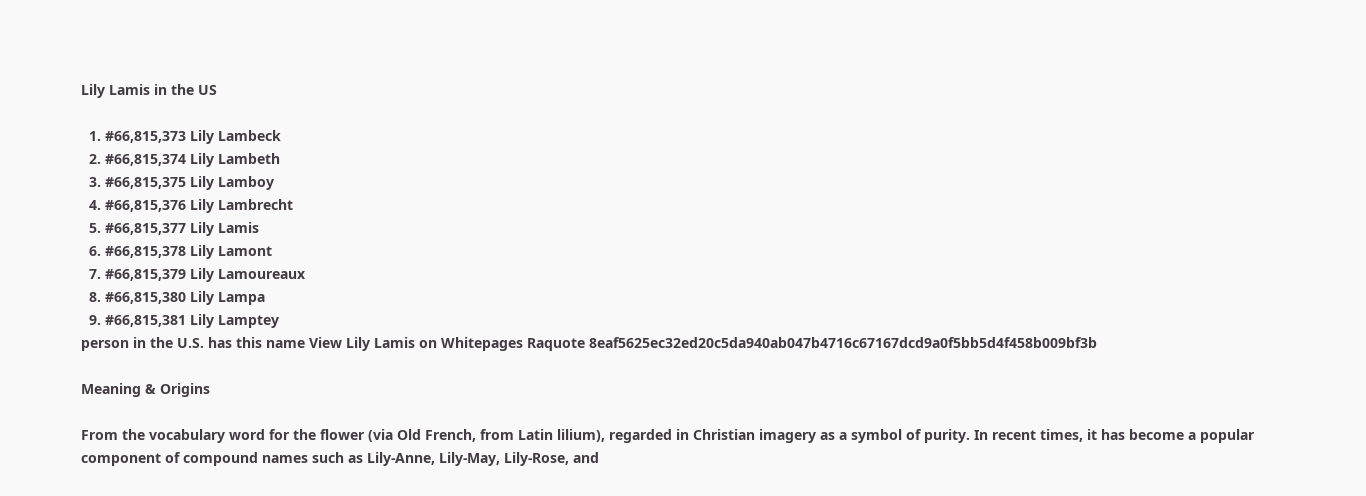Lily Lamis in the US

  1. #66,815,373 Lily Lambeck
  2. #66,815,374 Lily Lambeth
  3. #66,815,375 Lily Lamboy
  4. #66,815,376 Lily Lambrecht
  5. #66,815,377 Lily Lamis
  6. #66,815,378 Lily Lamont
  7. #66,815,379 Lily Lamoureaux
  8. #66,815,380 Lily Lampa
  9. #66,815,381 Lily Lamptey
person in the U.S. has this name View Lily Lamis on Whitepages Raquote 8eaf5625ec32ed20c5da940ab047b4716c67167dcd9a0f5bb5d4f458b009bf3b

Meaning & Origins

From the vocabulary word for the flower (via Old French, from Latin lilium), regarded in Christian imagery as a symbol of purity. In recent times, it has become a popular component of compound names such as Lily-Anne, Lily-May, Lily-Rose, and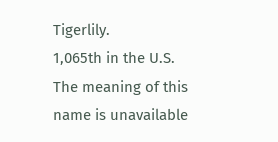Tigerlily.
1,065th in the U.S.
The meaning of this name is unavailable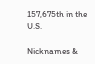157,675th in the U.S.

Nicknames &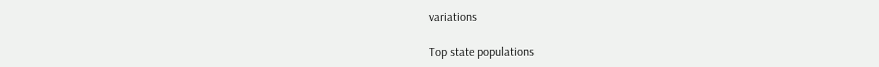variations

Top state populations